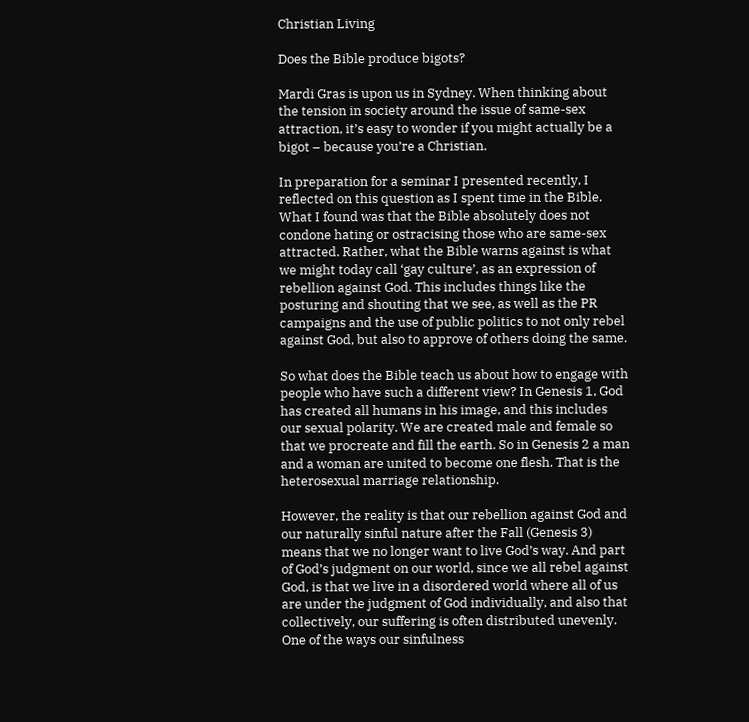Christian Living

Does the Bible produce bigots?

Mardi Gras is upon us in Sydney. When thinking about the tension in society around the issue of same-sex attraction, it’s easy to wonder if you might actually be a bigot – because you’re a Christian.

In preparation for a seminar I presented recently, I reflected on this question as I spent time in the Bible. What I found was that the Bible absolutely does not condone hating or ostracising those who are same-sex attracted. Rather, what the Bible warns against is what we might today call ‘gay culture’, as an expression of rebellion against God. This includes things like the posturing and shouting that we see, as well as the PR campaigns and the use of public politics to not only rebel against God, but also to approve of others doing the same.

So what does the Bible teach us about how to engage with people who have such a different view? In Genesis 1, God has created all humans in his image, and this includes our sexual polarity. We are created male and female so that we procreate and fill the earth. So in Genesis 2 a man and a woman are united to become one flesh. That is the heterosexual marriage relationship.

However, the reality is that our rebellion against God and our naturally sinful nature after the Fall (Genesis 3) means that we no longer want to live God’s way. And part of God’s judgment on our world, since we all rebel against God, is that we live in a disordered world where all of us are under the judgment of God individually, and also that collectively, our suffering is often distributed unevenly. One of the ways our sinfulness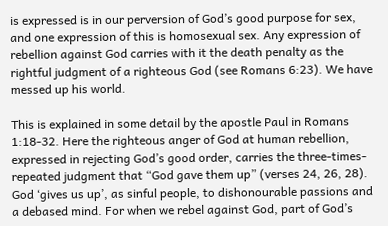is expressed is in our perversion of God’s good purpose for sex, and one expression of this is homosexual sex. Any expression of rebellion against God carries with it the death penalty as the rightful judgment of a righteous God (see Romans 6:23). We have messed up his world.

This is explained in some detail by the apostle Paul in Romans 1:18-32. Here the righteous anger of God at human rebellion, expressed in rejecting God’s good order, carries the three-times-repeated judgment that “God gave them up” (verses 24, 26, 28). God ‘gives us up’, as sinful people, to dishonourable passions and a debased mind. For when we rebel against God, part of God’s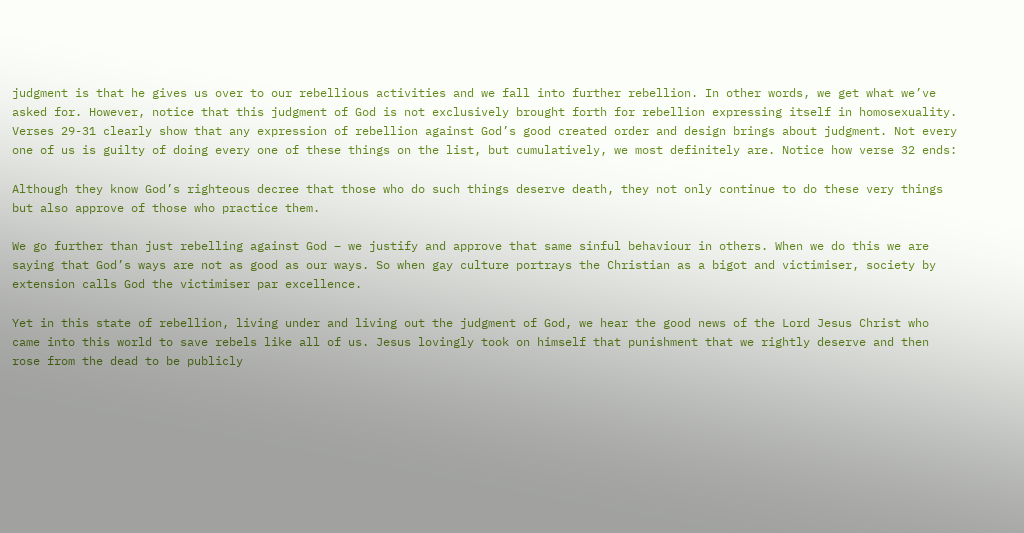judgment is that he gives us over to our rebellious activities and we fall into further rebellion. In other words, we get what we’ve asked for. However, notice that this judgment of God is not exclusively brought forth for rebellion expressing itself in homosexuality. Verses 29-31 clearly show that any expression of rebellion against God’s good created order and design brings about judgment. Not every one of us is guilty of doing every one of these things on the list, but cumulatively, we most definitely are. Notice how verse 32 ends:

Although they know God’s righteous decree that those who do such things deserve death, they not only continue to do these very things but also approve of those who practice them.

We go further than just rebelling against God – we justify and approve that same sinful behaviour in others. When we do this we are saying that God’s ways are not as good as our ways. So when gay culture portrays the Christian as a bigot and victimiser, society by extension calls God the victimiser par excellence.

Yet in this state of rebellion, living under and living out the judgment of God, we hear the good news of the Lord Jesus Christ who came into this world to save rebels like all of us. Jesus lovingly took on himself that punishment that we rightly deserve and then rose from the dead to be publicly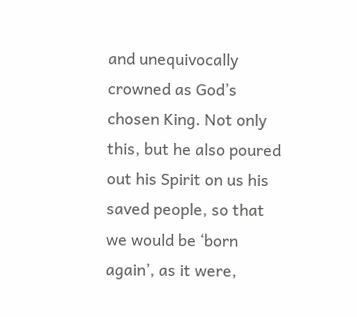and unequivocally crowned as God’s chosen King. Not only this, but he also poured out his Spirit on us his saved people, so that we would be ‘born again’, as it were,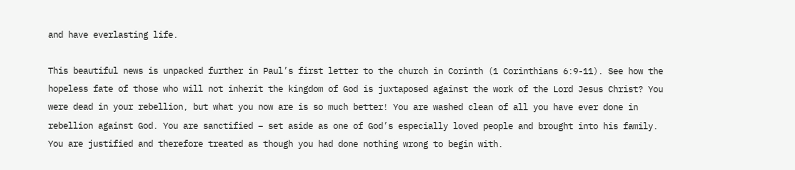and have everlasting life.

This beautiful news is unpacked further in Paul’s first letter to the church in Corinth (1 Corinthians 6:9-11). See how the hopeless fate of those who will not inherit the kingdom of God is juxtaposed against the work of the Lord Jesus Christ? You were dead in your rebellion, but what you now are is so much better! You are washed clean of all you have ever done in rebellion against God. You are sanctified – set aside as one of God’s especially loved people and brought into his family. You are justified and therefore treated as though you had done nothing wrong to begin with.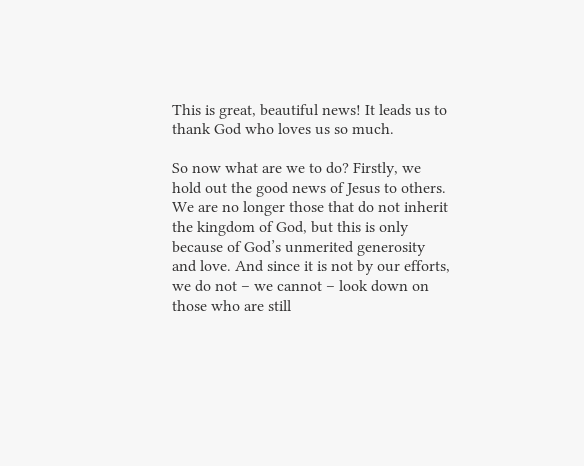This is great, beautiful news! It leads us to thank God who loves us so much.

So now what are we to do? Firstly, we hold out the good news of Jesus to others. We are no longer those that do not inherit the kingdom of God, but this is only because of God’s unmerited generosity and love. And since it is not by our efforts, we do not – we cannot – look down on those who are still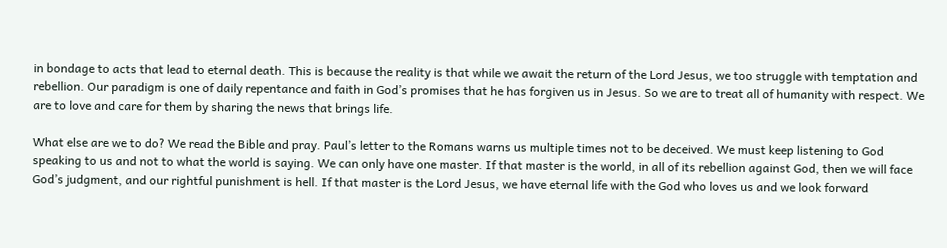in bondage to acts that lead to eternal death. This is because the reality is that while we await the return of the Lord Jesus, we too struggle with temptation and rebellion. Our paradigm is one of daily repentance and faith in God’s promises that he has forgiven us in Jesus. So we are to treat all of humanity with respect. We are to love and care for them by sharing the news that brings life.

What else are we to do? We read the Bible and pray. Paul’s letter to the Romans warns us multiple times not to be deceived. We must keep listening to God speaking to us and not to what the world is saying. We can only have one master. If that master is the world, in all of its rebellion against God, then we will face God’s judgment, and our rightful punishment is hell. If that master is the Lord Jesus, we have eternal life with the God who loves us and we look forward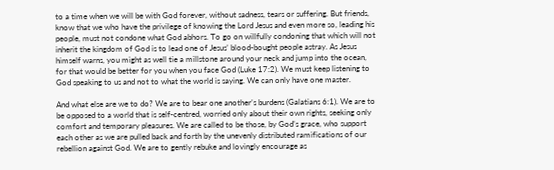to a time when we will be with God forever, without sadness, tears or suffering. But friends, know that we who have the privilege of knowing the Lord Jesus and even more so, leading his people, must not condone what God abhors. To go on willfully condoning that which will not inherit the kingdom of God is to lead one of Jesus’ blood-bought people astray. As Jesus himself warns, you might as well tie a millstone around your neck and jump into the ocean, for that would be better for you when you face God (Luke 17:2). We must keep listening to God speaking to us and not to what the world is saying. We can only have one master.

And what else are we to do? We are to bear one another’s burdens (Galatians 6:1). We are to be opposed to a world that is self-centred, worried only about their own rights, seeking only comfort and temporary pleasures. We are called to be those, by God’s grace, who support each other as we are pulled back and forth by the unevenly distributed ramifications of our rebellion against God. We are to gently rebuke and lovingly encourage as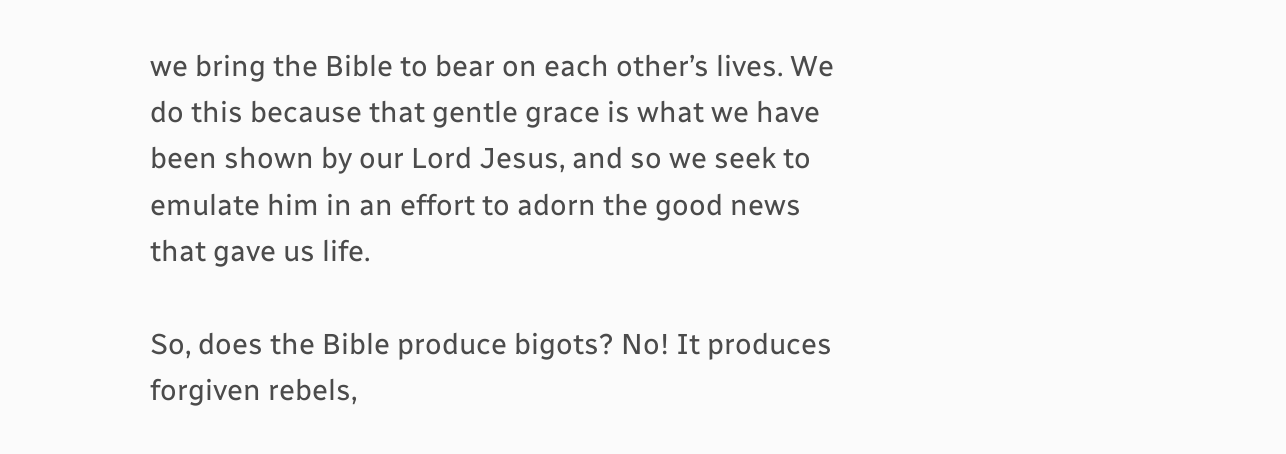we bring the Bible to bear on each other’s lives. We do this because that gentle grace is what we have been shown by our Lord Jesus, and so we seek to emulate him in an effort to adorn the good news that gave us life.

So, does the Bible produce bigots? No! It produces forgiven rebels,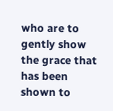who are to gently show the grace that has been shown to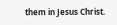them in Jesus Christ.